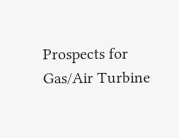Prospects for Gas/Air Turbine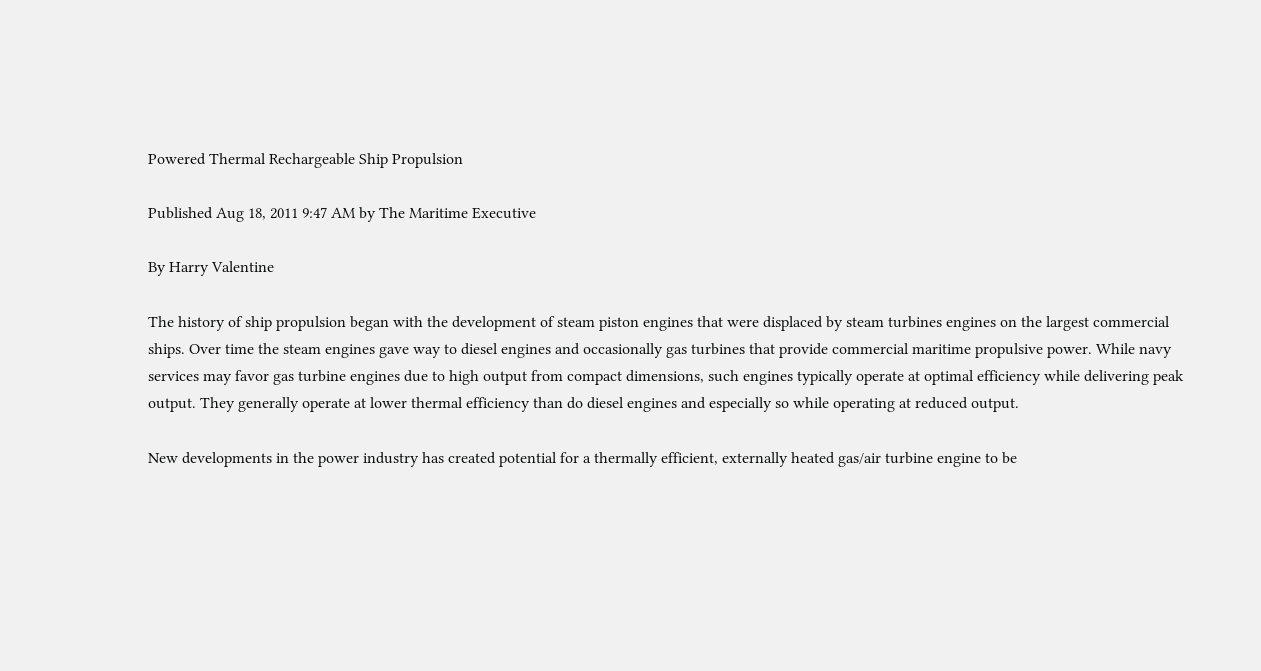Powered Thermal Rechargeable Ship Propulsion

Published Aug 18, 2011 9:47 AM by The Maritime Executive

By Harry Valentine

The history of ship propulsion began with the development of steam piston engines that were displaced by steam turbines engines on the largest commercial ships. Over time the steam engines gave way to diesel engines and occasionally gas turbines that provide commercial maritime propulsive power. While navy services may favor gas turbine engines due to high output from compact dimensions, such engines typically operate at optimal efficiency while delivering peak output. They generally operate at lower thermal efficiency than do diesel engines and especially so while operating at reduced output.

New developments in the power industry has created potential for a thermally efficient, externally heated gas/air turbine engine to be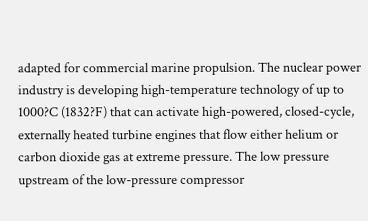adapted for commercial marine propulsion. The nuclear power industry is developing high-temperature technology of up to 1000?C (1832?F) that can activate high-powered, closed-cycle, externally heated turbine engines that flow either helium or carbon dioxide gas at extreme pressure. The low pressure upstream of the low-pressure compressor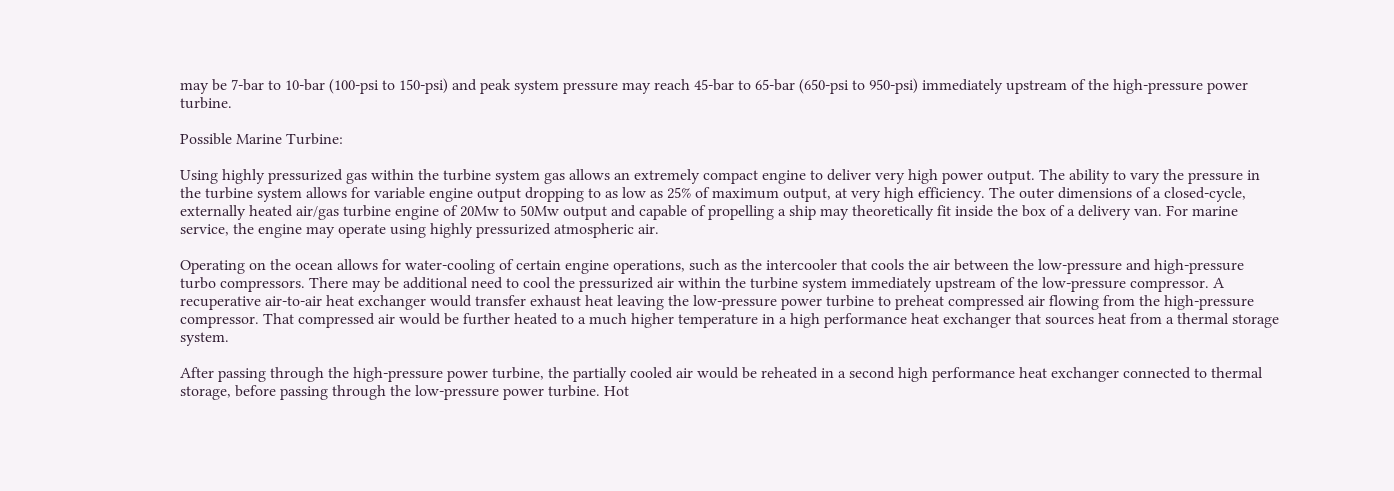may be 7-bar to 10-bar (100-psi to 150-psi) and peak system pressure may reach 45-bar to 65-bar (650-psi to 950-psi) immediately upstream of the high-pressure power turbine.

Possible Marine Turbine:

Using highly pressurized gas within the turbine system gas allows an extremely compact engine to deliver very high power output. The ability to vary the pressure in the turbine system allows for variable engine output dropping to as low as 25% of maximum output, at very high efficiency. The outer dimensions of a closed-cycle, externally heated air/gas turbine engine of 20Mw to 50Mw output and capable of propelling a ship may theoretically fit inside the box of a delivery van. For marine service, the engine may operate using highly pressurized atmospheric air.

Operating on the ocean allows for water-cooling of certain engine operations, such as the intercooler that cools the air between the low-pressure and high-pressure turbo compressors. There may be additional need to cool the pressurized air within the turbine system immediately upstream of the low-pressure compressor. A recuperative air-to-air heat exchanger would transfer exhaust heat leaving the low-pressure power turbine to preheat compressed air flowing from the high-pressure compressor. That compressed air would be further heated to a much higher temperature in a high performance heat exchanger that sources heat from a thermal storage system.

After passing through the high-pressure power turbine, the partially cooled air would be reheated in a second high performance heat exchanger connected to thermal storage, before passing through the low-pressure power turbine. Hot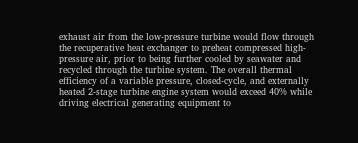exhaust air from the low-pressure turbine would flow through the recuperative heat exchanger to preheat compressed high-pressure air, prior to being further cooled by seawater and recycled through the turbine system. The overall thermal efficiency of a variable pressure, closed-cycle, and externally heated 2-stage turbine engine system would exceed 40% while driving electrical generating equipment to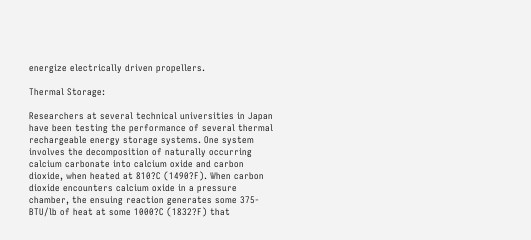energize electrically driven propellers.

Thermal Storage:

Researchers at several technical universities in Japan have been testing the performance of several thermal rechargeable energy storage systems. One system involves the decomposition of naturally occurring calcium carbonate into calcium oxide and carbon dioxide, when heated at 810?C (1490?F). When carbon dioxide encounters calcium oxide in a pressure chamber, the ensuing reaction generates some 375-BTU/lb of heat at some 1000?C (1832?F) that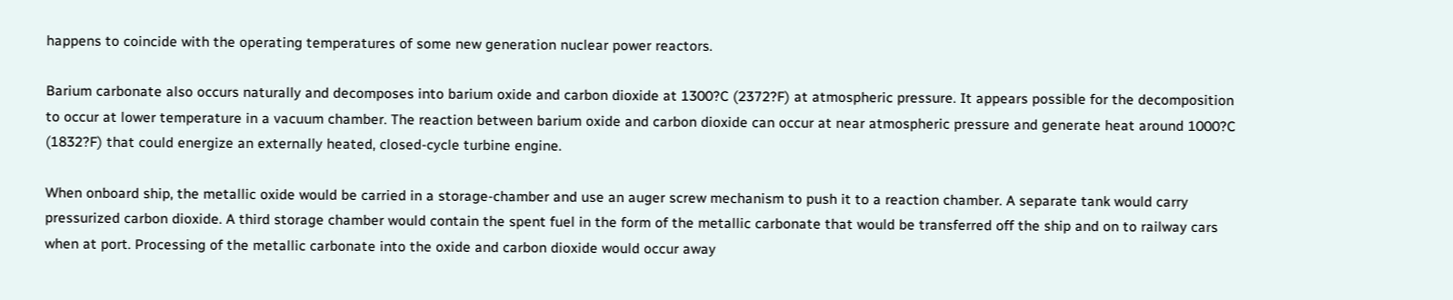happens to coincide with the operating temperatures of some new generation nuclear power reactors.

Barium carbonate also occurs naturally and decomposes into barium oxide and carbon dioxide at 1300?C (2372?F) at atmospheric pressure. It appears possible for the decomposition to occur at lower temperature in a vacuum chamber. The reaction between barium oxide and carbon dioxide can occur at near atmospheric pressure and generate heat around 1000?C (1832?F) that could energize an externally heated, closed-cycle turbine engine.

When onboard ship, the metallic oxide would be carried in a storage-chamber and use an auger screw mechanism to push it to a reaction chamber. A separate tank would carry pressurized carbon dioxide. A third storage chamber would contain the spent fuel in the form of the metallic carbonate that would be transferred off the ship and on to railway cars when at port. Processing of the metallic carbonate into the oxide and carbon dioxide would occur away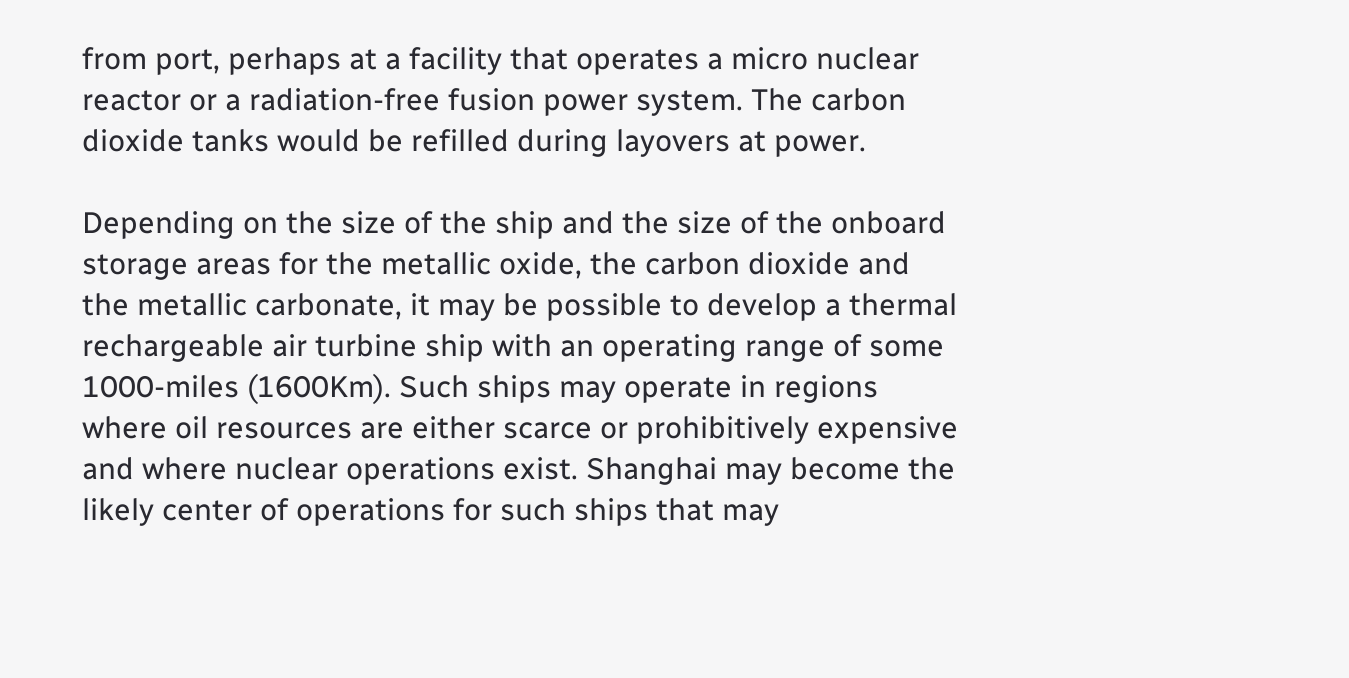from port, perhaps at a facility that operates a micro nuclear reactor or a radiation-free fusion power system. The carbon dioxide tanks would be refilled during layovers at power.

Depending on the size of the ship and the size of the onboard storage areas for the metallic oxide, the carbon dioxide and the metallic carbonate, it may be possible to develop a thermal rechargeable air turbine ship with an operating range of some 1000-miles (1600Km). Such ships may operate in regions where oil resources are either scarce or prohibitively expensive and where nuclear operations exist. Shanghai may become the likely center of operations for such ships that may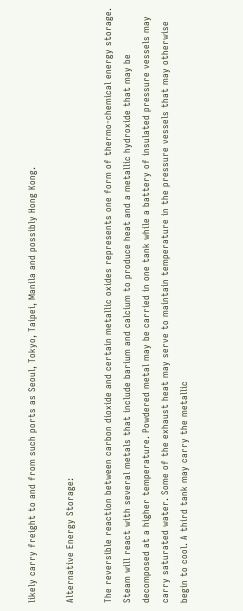likely carry freight to and from such ports as Seoul, Tokyo, Taipei, Manila and possibly Hong Kong.

Alternative Energy Storage:

The reversible reaction between carbon dioxide and certain metallic oxides represents one form of thermo-chemical energy storage. Steam will react with several metals that include barium and calcium to produce heat and a metallic hydroxide that may be decomposed at a higher temperature. Powdered metal may be carried in one tank while a battery of insulated pressure vessels may carry saturated water. Some of the exhaust heat may serve to maintain temperature in the pressure vessels that may otherwise begin to cool. A third tank may carry the metallic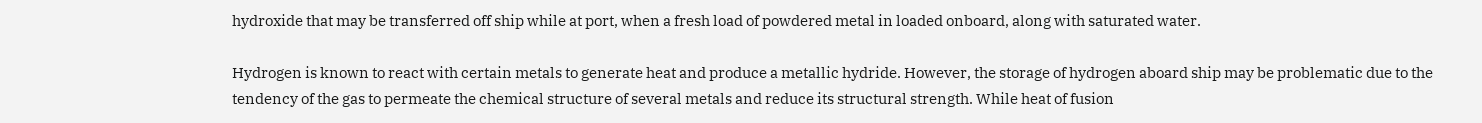hydroxide that may be transferred off ship while at port, when a fresh load of powdered metal in loaded onboard, along with saturated water.

Hydrogen is known to react with certain metals to generate heat and produce a metallic hydride. However, the storage of hydrogen aboard ship may be problematic due to the tendency of the gas to permeate the chemical structure of several metals and reduce its structural strength. While heat of fusion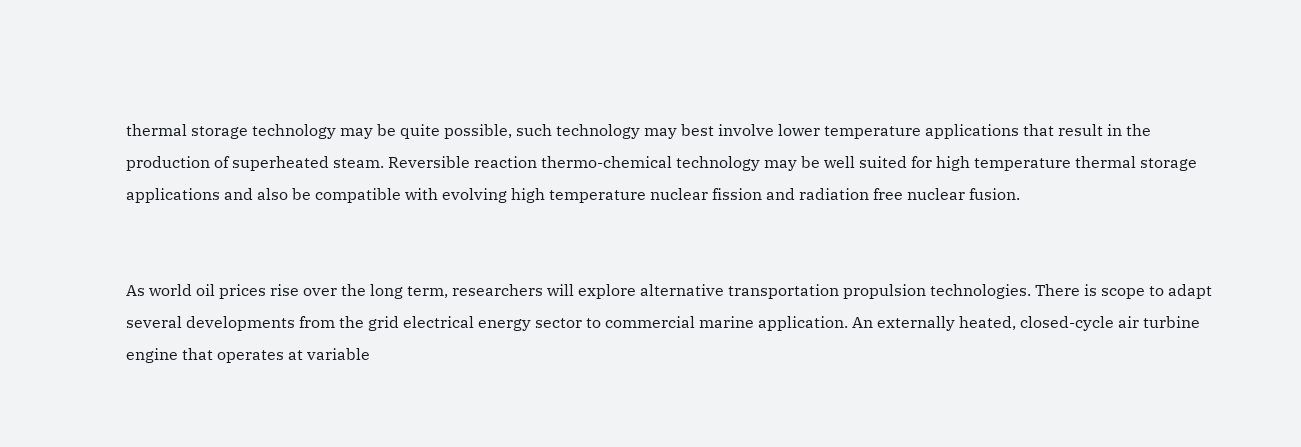thermal storage technology may be quite possible, such technology may best involve lower temperature applications that result in the production of superheated steam. Reversible reaction thermo-chemical technology may be well suited for high temperature thermal storage applications and also be compatible with evolving high temperature nuclear fission and radiation free nuclear fusion.


As world oil prices rise over the long term, researchers will explore alternative transportation propulsion technologies. There is scope to adapt several developments from the grid electrical energy sector to commercial marine application. An externally heated, closed-cycle air turbine engine that operates at variable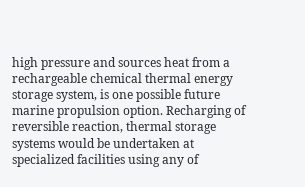high pressure and sources heat from a rechargeable chemical thermal energy storage system, is one possible future marine propulsion option. Recharging of reversible reaction, thermal storage systems would be undertaken at specialized facilities using any of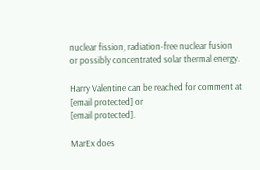nuclear fission, radiation-free nuclear fusion or possibly concentrated solar thermal energy.

Harry Valentine can be reached for comment at [email protected] or
[email protected].

MarEx does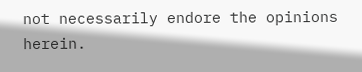not necessarily endore the opinions herein.